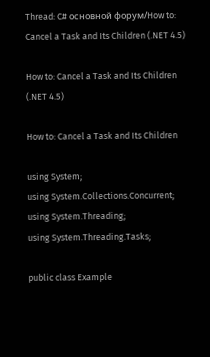Thread: C# основной форум/How to: Cancel a Task and Its Children (.NET 4.5)

How to: Cancel a Task and Its Children (.NET 4.5)

How to: Cancel a Task and Its Children

using System;
using System.Collections.Concurrent;
using System.Threading;
using System.Threading.Tasks;

public class Example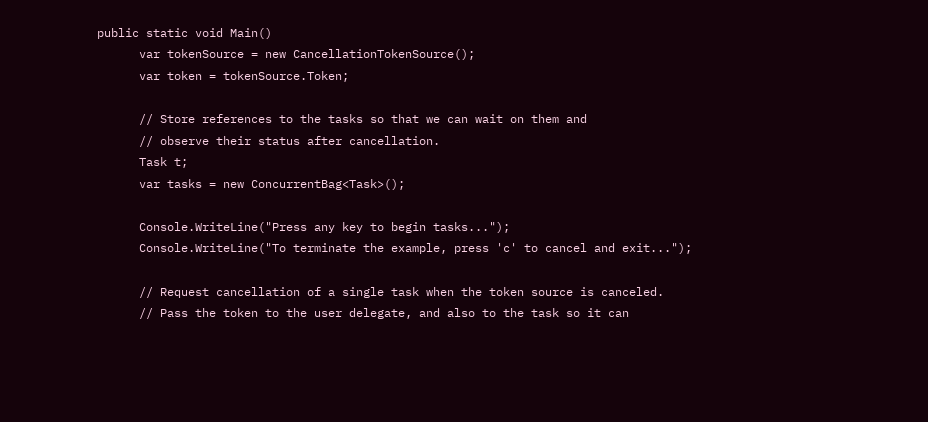public static void Main()
      var tokenSource = new CancellationTokenSource();
      var token = tokenSource.Token;

      // Store references to the tasks so that we can wait on them and
      // observe their status after cancellation.
      Task t;
      var tasks = new ConcurrentBag<Task>();

      Console.WriteLine("Press any key to begin tasks...");
      Console.WriteLine("To terminate the example, press 'c' to cancel and exit...");

      // Request cancellation of a single task when the token source is canceled.
      // Pass the token to the user delegate, and also to the task so it can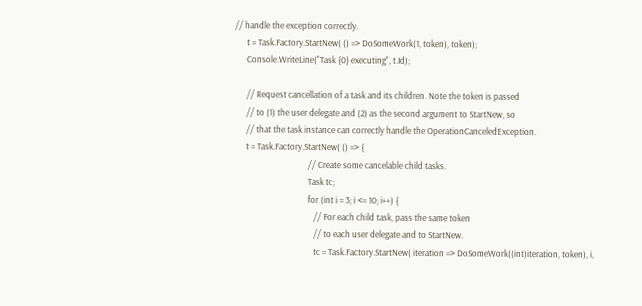// handle the exception correctly.
      t = Task.Factory.StartNew( () => DoSomeWork(1, token), token);
      Console.WriteLine("Task {0} executing", t.Id);

      // Request cancellation of a task and its children. Note the token is passed
      // to (1) the user delegate and (2) as the second argument to StartNew, so
      // that the task instance can correctly handle the OperationCanceledException.
      t = Task.Factory.StartNew( () => {
                                     // Create some cancelable child tasks.
                                     Task tc;
                                     for (int i = 3; i <= 10; i++) {
                                        // For each child task, pass the same token
                                        // to each user delegate and to StartNew.
                                        tc = Task.Factory.StartNew( iteration => DoSomeWork((int)iteration, token), i,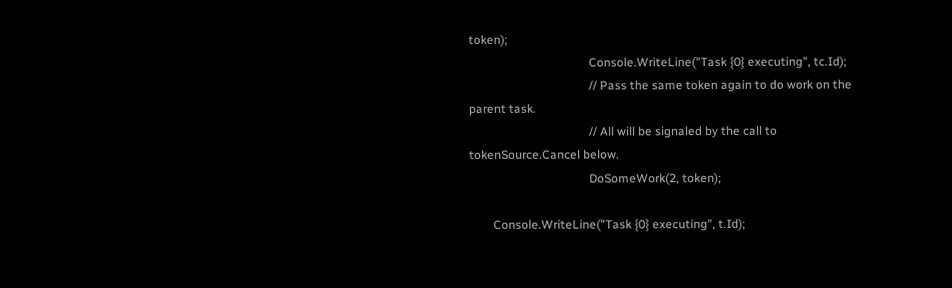token);
                                        Console.WriteLine("Task {0} executing", tc.Id);
                                        // Pass the same token again to do work on the parent task.
                                        // All will be signaled by the call to tokenSource.Cancel below.
                                        DoSomeWork(2, token);

        Console.WriteLine("Task {0} executing", t.Id);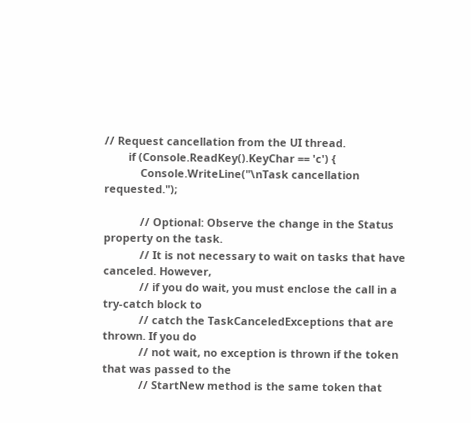// Request cancellation from the UI thread.
        if (Console.ReadKey().KeyChar == 'c') {
            Console.WriteLine("\nTask cancellation requested.");

            // Optional: Observe the change in the Status property on the task.
            // It is not necessary to wait on tasks that have canceled. However,
            // if you do wait, you must enclose the call in a try-catch block to
            // catch the TaskCanceledExceptions that are thrown. If you do
            // not wait, no exception is thrown if the token that was passed to the
            // StartNew method is the same token that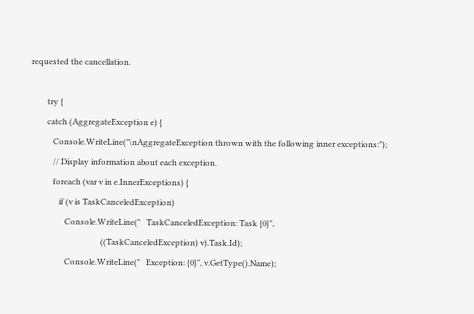requested the cancellation.

        try {
        catch (AggregateException e) {
           Console.WriteLine("\nAggregateException thrown with the following inner exceptions:");
           // Display information about each exception.
           foreach (var v in e.InnerExceptions) {
              if (v is TaskCanceledException)
                 Console.WriteLine("   TaskCanceledException: Task {0}",
                                   ((TaskCanceledException) v).Task.Id);
                 Console.WriteLine("   Exception: {0}", v.GetType().Name);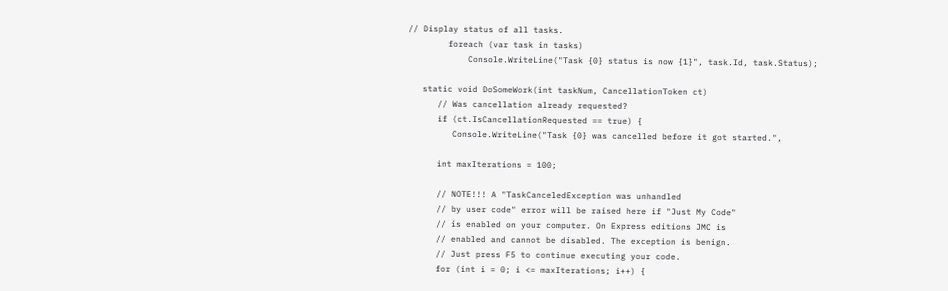// Display status of all tasks.
        foreach (var task in tasks)
            Console.WriteLine("Task {0} status is now {1}", task.Id, task.Status);

   static void DoSomeWork(int taskNum, CancellationToken ct)
      // Was cancellation already requested?
      if (ct.IsCancellationRequested == true) {
         Console.WriteLine("Task {0} was cancelled before it got started.",

      int maxIterations = 100;

      // NOTE!!! A "TaskCanceledException was unhandled
      // by user code" error will be raised here if "Just My Code"
      // is enabled on your computer. On Express editions JMC is
      // enabled and cannot be disabled. The exception is benign.
      // Just press F5 to continue executing your code.
      for (int i = 0; i <= maxIterations; i++) {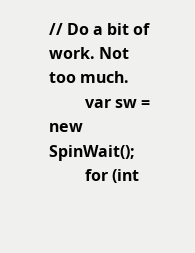// Do a bit of work. Not too much.
         var sw = new SpinWait();
         for (int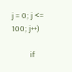j = 0; j <= 100; j++)

         if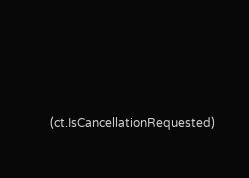(ct.IsCancellationRequested)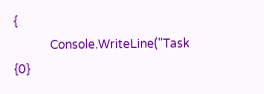{
            Console.WriteLine("Task {0}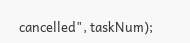cancelled", taskNum);